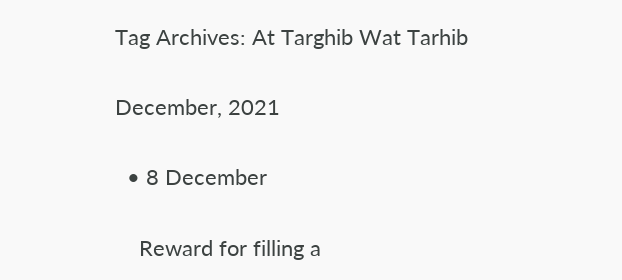Tag Archives: At Targhib Wat Tarhib

December, 2021

  • 8 December

    Reward for filling a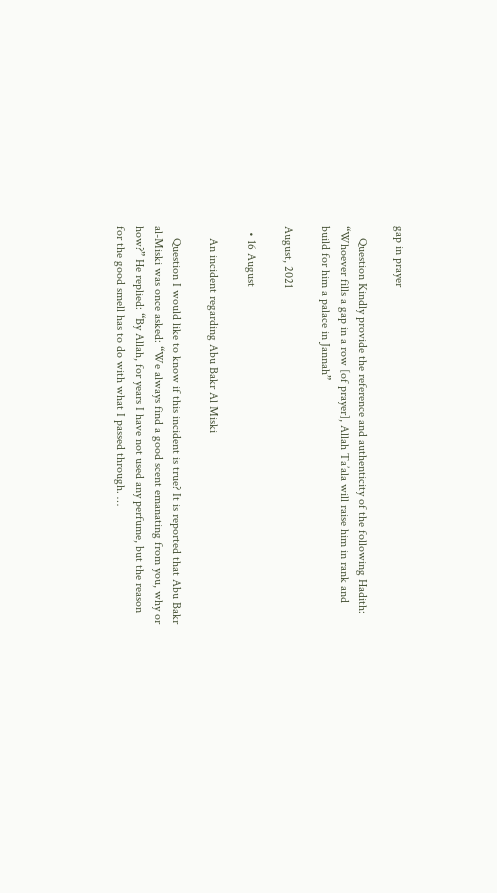gap in prayer

    Question Kindly provide the reference and authenticity of the following Hadith: “Whoever fills a gap in a row [of prayer], Allah Ta’ala will raise him in rank and build for him a palace in Jannah”

August, 2021

  • 16 August

    An incident regarding Abu Bakr Al Miski

    Question I would like to know if this incident is true? It is reported that Abu Bakr al-Miski was once asked: “We always find a good scent emanating from you, why or how?” He replied: “By Allah, for years I have not used any perfume, but the reason for the good smell has to do with what I passed through. …